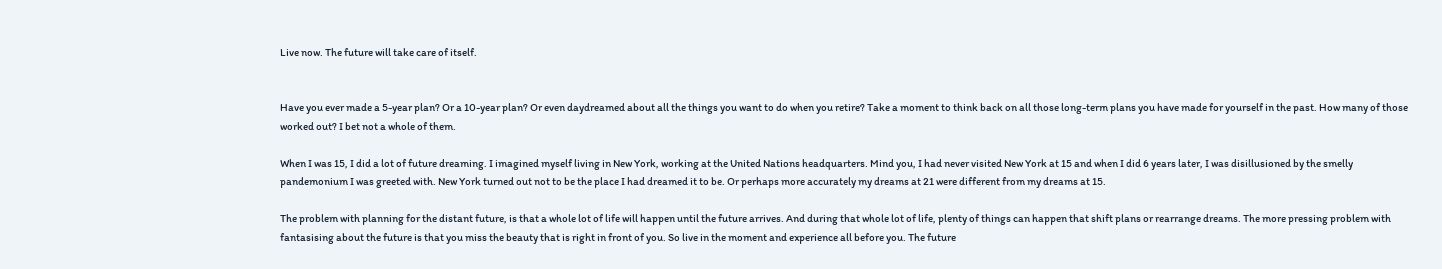Live now. The future will take care of itself.


Have you ever made a 5-year plan? Or a 10-year plan? Or even daydreamed about all the things you want to do when you retire? Take a moment to think back on all those long-term plans you have made for yourself in the past. How many of those worked out? I bet not a whole of them.

When I was 15, I did a lot of future dreaming. I imagined myself living in New York, working at the United Nations headquarters. Mind you, I had never visited New York at 15 and when I did 6 years later, I was disillusioned by the smelly pandemonium I was greeted with. New York turned out not to be the place I had dreamed it to be. Or perhaps more accurately my dreams at 21 were different from my dreams at 15.

The problem with planning for the distant future, is that a whole lot of life will happen until the future arrives. And during that whole lot of life, plenty of things can happen that shift plans or rearrange dreams. The more pressing problem with fantasising about the future is that you miss the beauty that is right in front of you. So live in the moment and experience all before you. The future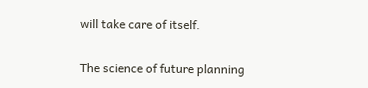will take care of itself.

The science of future planning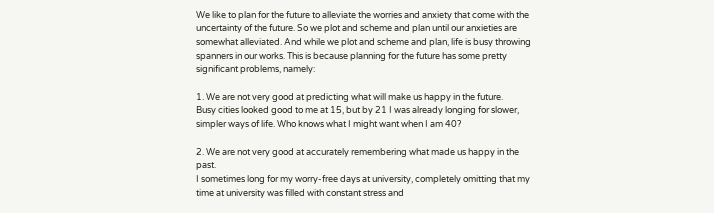We like to plan for the future to alleviate the worries and anxiety that come with the uncertainty of the future. So we plot and scheme and plan until our anxieties are somewhat alleviated. And while we plot and scheme and plan, life is busy throwing spanners in our works. This is because planning for the future has some pretty significant problems, namely:

1. We are not very good at predicting what will make us happy in the future.
Busy cities looked good to me at 15, but by 21 I was already longing for slower, simpler ways of life. Who knows what I might want when I am 40?

2. We are not very good at accurately remembering what made us happy in the past.
I sometimes long for my worry-free days at university, completely omitting that my time at university was filled with constant stress and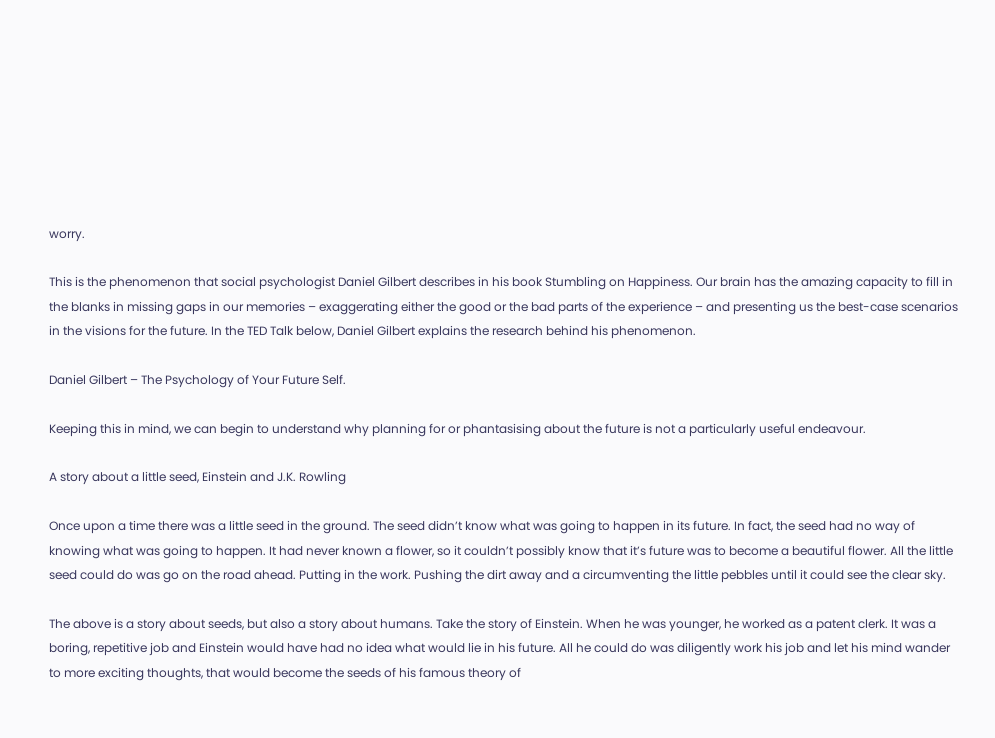worry.

This is the phenomenon that social psychologist Daniel Gilbert describes in his book Stumbling on Happiness. Our brain has the amazing capacity to fill in the blanks in missing gaps in our memories – exaggerating either the good or the bad parts of the experience – and presenting us the best-case scenarios in the visions for the future. In the TED Talk below, Daniel Gilbert explains the research behind his phenomenon.

Daniel Gilbert – The Psychology of Your Future Self.

Keeping this in mind, we can begin to understand why planning for or phantasising about the future is not a particularly useful endeavour.

A story about a little seed, Einstein and J.K. Rowling

Once upon a time there was a little seed in the ground. The seed didn’t know what was going to happen in its future. In fact, the seed had no way of knowing what was going to happen. It had never known a flower, so it couldn’t possibly know that it’s future was to become a beautiful flower. All the little seed could do was go on the road ahead. Putting in the work. Pushing the dirt away and a circumventing the little pebbles until it could see the clear sky.

The above is a story about seeds, but also a story about humans. Take the story of Einstein. When he was younger, he worked as a patent clerk. It was a boring, repetitive job and Einstein would have had no idea what would lie in his future. All he could do was diligently work his job and let his mind wander to more exciting thoughts, that would become the seeds of his famous theory of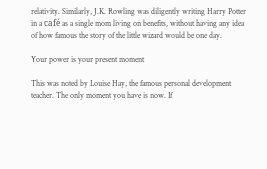relativity. Similarly, J.K. Rowling was diligently writing Harry Potter in a café as a single mom living on benefits, without having any idea of how famous the story of the little wizard would be one day.

Your power is your present moment

This was noted by Louise Hay, the famous personal development teacher. The only moment you have is now. If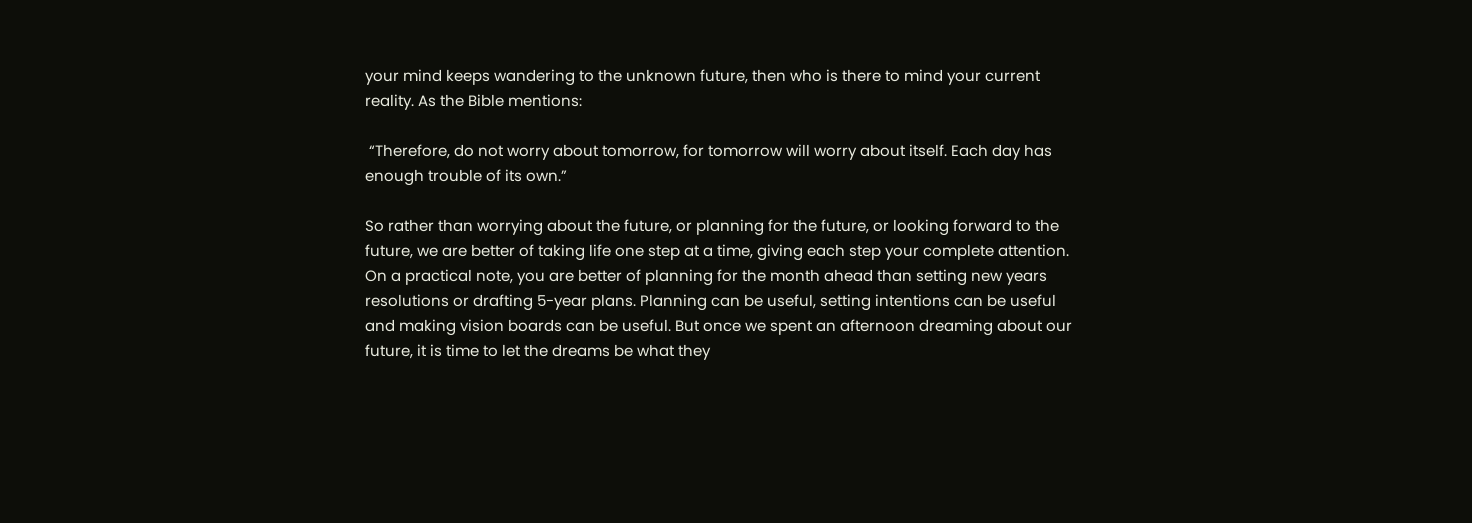your mind keeps wandering to the unknown future, then who is there to mind your current reality. As the Bible mentions:

 “Therefore, do not worry about tomorrow, for tomorrow will worry about itself. Each day has enough trouble of its own.”

So rather than worrying about the future, or planning for the future, or looking forward to the future, we are better of taking life one step at a time, giving each step your complete attention. On a practical note, you are better of planning for the month ahead than setting new years resolutions or drafting 5-year plans. Planning can be useful, setting intentions can be useful and making vision boards can be useful. But once we spent an afternoon dreaming about our future, it is time to let the dreams be what they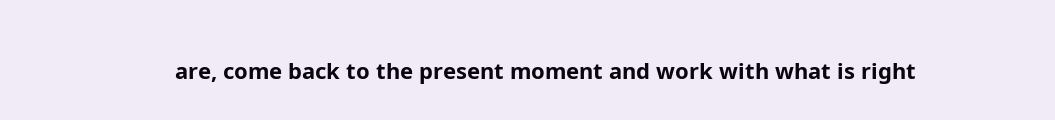are, come back to the present moment and work with what is right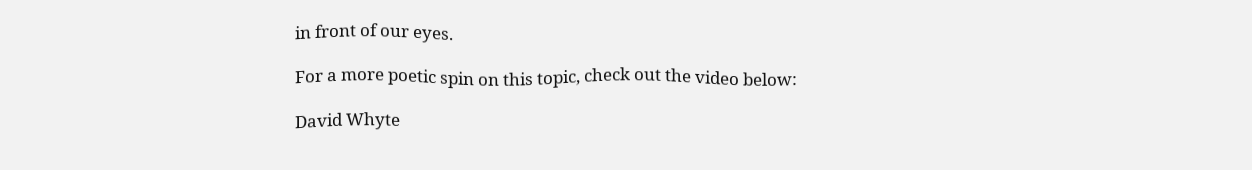in front of our eyes.

For a more poetic spin on this topic, check out the video below:

David Whyte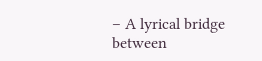– A lyrical bridge between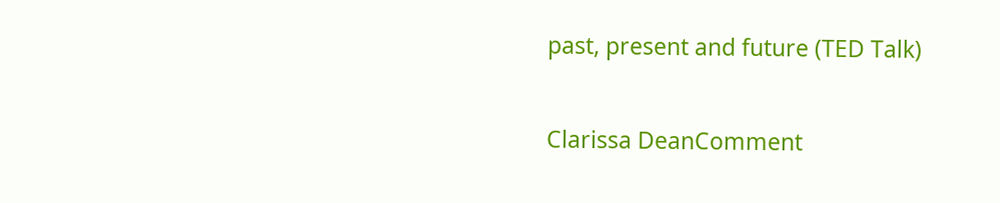past, present and future (TED Talk)

Clarissa DeanComment